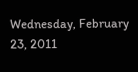Wednesday, February 23, 2011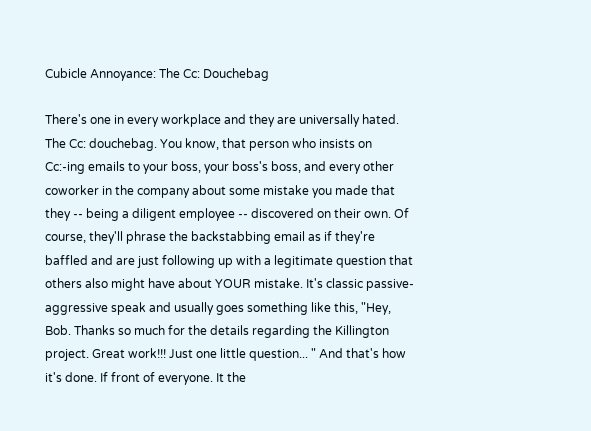Cubicle Annoyance: The Cc: Douchebag

There's one in every workplace and they are universally hated. The Cc: douchebag. You know, that person who insists on Cc:-ing emails to your boss, your boss's boss, and every other coworker in the company about some mistake you made that they -- being a diligent employee -- discovered on their own. Of course, they'll phrase the backstabbing email as if they're baffled and are just following up with a legitimate question that others also might have about YOUR mistake. It's classic passive-aggressive speak and usually goes something like this, "Hey, Bob. Thanks so much for the details regarding the Killington project. Great work!!! Just one little question... " And that's how it's done. If front of everyone. It the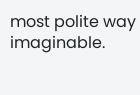most polite way imaginable.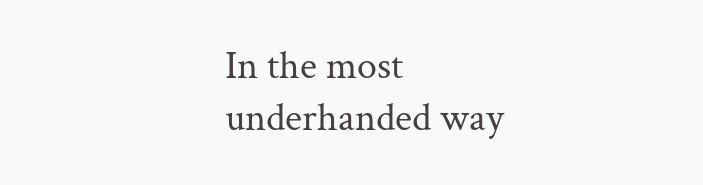In the most underhanded way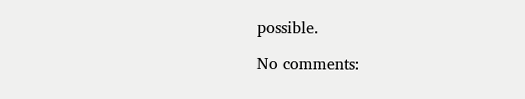possible.

No comments: